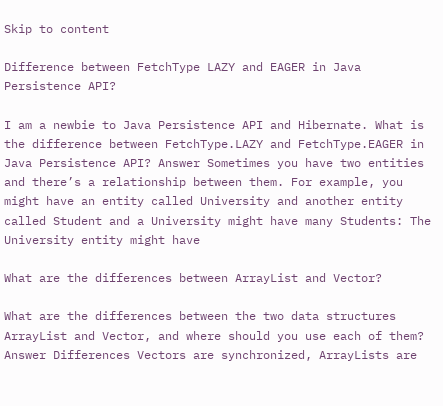Skip to content

Difference between FetchType LAZY and EAGER in Java Persistence API?

I am a newbie to Java Persistence API and Hibernate. What is the difference between FetchType.LAZY and FetchType.EAGER in Java Persistence API? Answer Sometimes you have two entities and there’s a relationship between them. For example, you might have an entity called University and another entity called Student and a University might have many Students: The University entity might have

What are the differences between ArrayList and Vector?

What are the differences between the two data structures ArrayList and Vector, and where should you use each of them? Answer Differences Vectors are synchronized, ArrayLists are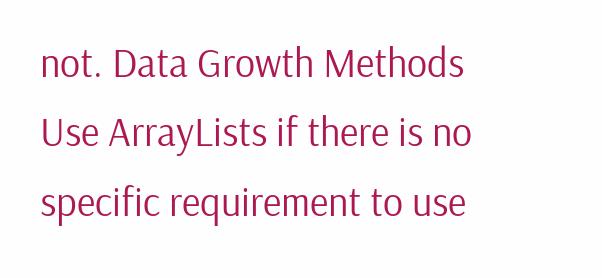not. Data Growth Methods Use ArrayLists if there is no specific requirement to use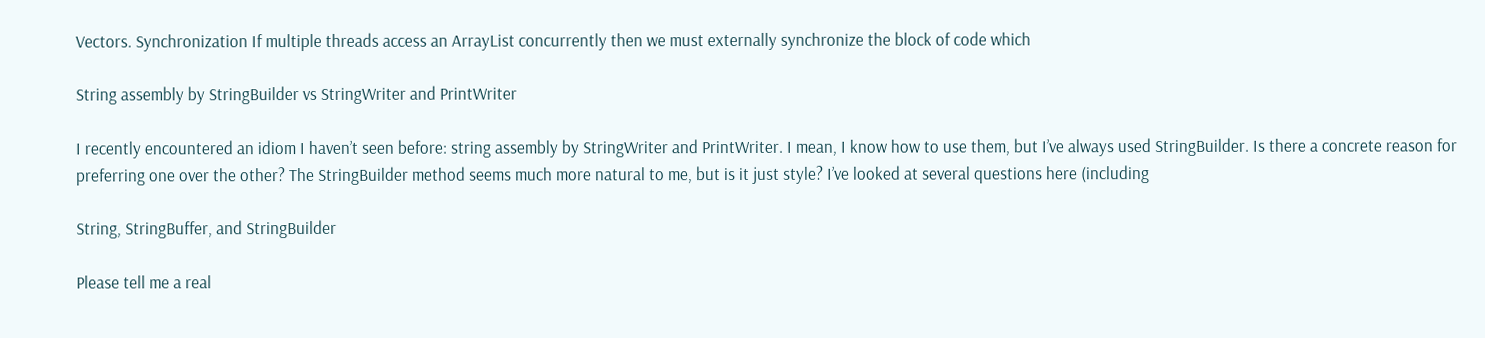Vectors. Synchronization If multiple threads access an ArrayList concurrently then we must externally synchronize the block of code which

String assembly by StringBuilder vs StringWriter and PrintWriter

I recently encountered an idiom I haven’t seen before: string assembly by StringWriter and PrintWriter. I mean, I know how to use them, but I’ve always used StringBuilder. Is there a concrete reason for preferring one over the other? The StringBuilder method seems much more natural to me, but is it just style? I’ve looked at several questions here (including

String, StringBuffer, and StringBuilder

Please tell me a real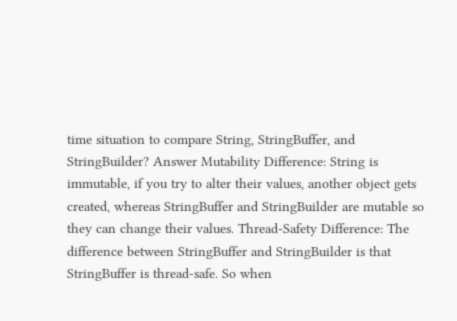time situation to compare String, StringBuffer, and StringBuilder? Answer Mutability Difference: String is immutable, if you try to alter their values, another object gets created, whereas StringBuffer and StringBuilder are mutable so they can change their values. Thread-Safety Difference: The difference between StringBuffer and StringBuilder is that StringBuffer is thread-safe. So when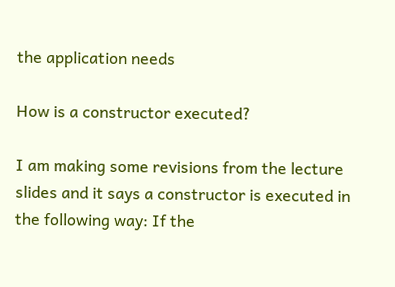the application needs

How is a constructor executed?

I am making some revisions from the lecture slides and it says a constructor is executed in the following way: If the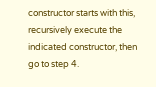constructor starts with this, recursively execute the indicated constructor, then go to step 4.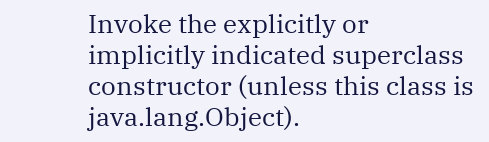Invoke the explicitly or implicitly indicated superclass constructor (unless this class is java.lang.Object).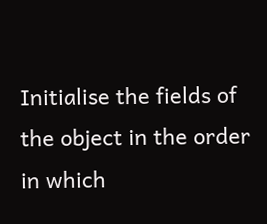Initialise the fields of the object in the order in which